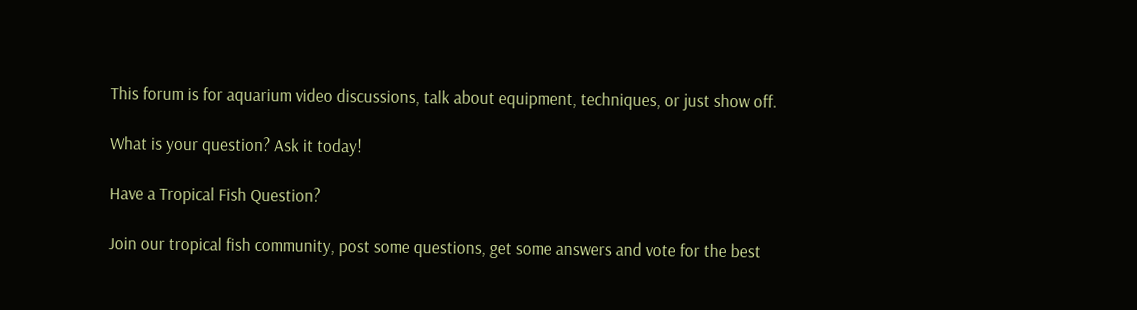This forum is for aquarium video discussions, talk about equipment, techniques, or just show off.

What is your question? Ask it today!

Have a Tropical Fish Question?

Join our tropical fish community, post some questions, get some answers and vote for the best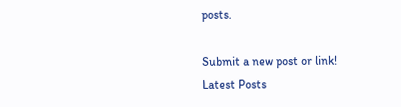posts.

Submit a new post or link!
Latest Posts